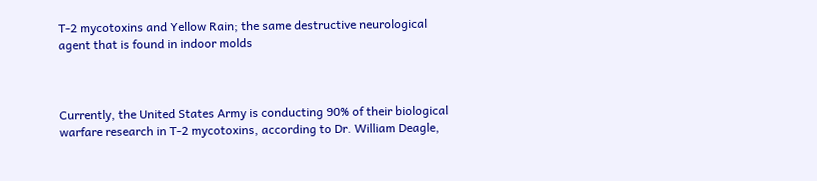T-2 mycotoxins and Yellow Rain; the same destructive neurological agent that is found in indoor molds



Currently, the United States Army is conducting 90% of their biological warfare research in T-2 mycotoxins, according to Dr. William Deagle,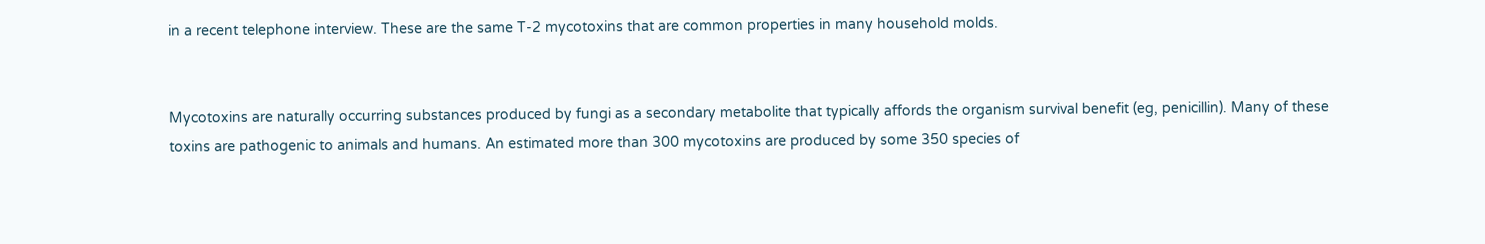in a recent telephone interview. These are the same T-2 mycotoxins that are common properties in many household molds.


Mycotoxins are naturally occurring substances produced by fungi as a secondary metabolite that typically affords the organism survival benefit (eg, penicillin). Many of these toxins are pathogenic to animals and humans. An estimated more than 300 mycotoxins are produced by some 350 species of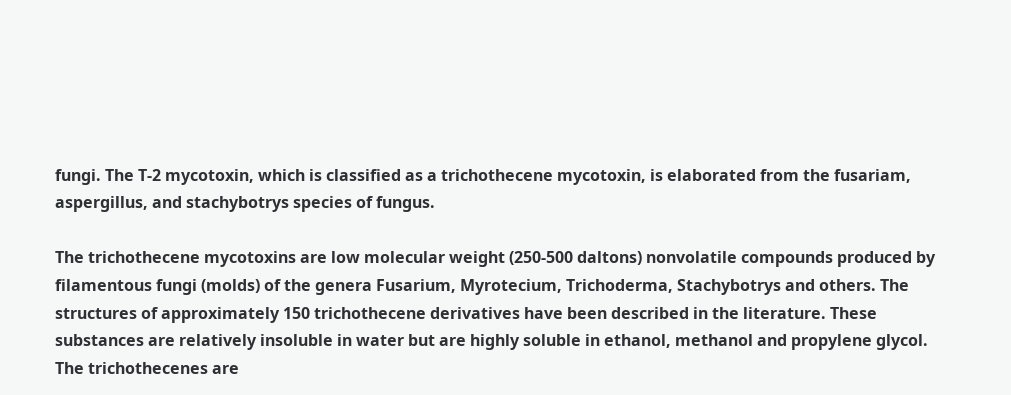fungi. The T-2 mycotoxin, which is classified as a trichothecene mycotoxin, is elaborated from the fusariam, aspergillus, and stachybotrys species of fungus.

The trichothecene mycotoxins are low molecular weight (250-500 daltons) nonvolatile compounds produced by filamentous fungi (molds) of the genera Fusarium, Myrotecium, Trichoderma, Stachybotrys and others. The structures of approximately 150 trichothecene derivatives have been described in the literature. These substances are relatively insoluble in water but are highly soluble in ethanol, methanol and propylene glycol. The trichothecenes are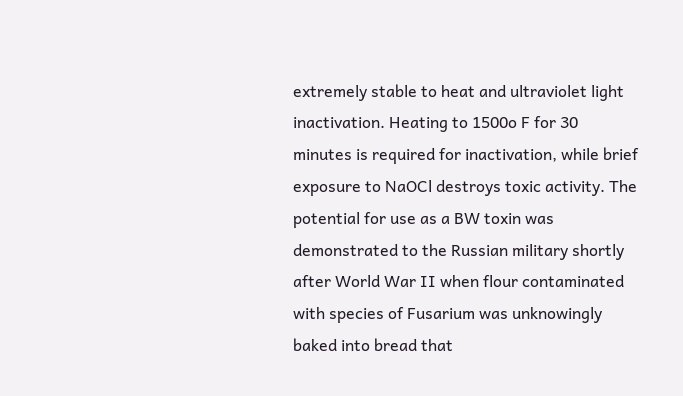extremely stable to heat and ultraviolet light inactivation. Heating to 1500o F for 30 minutes is required for inactivation, while brief exposure to NaOCl destroys toxic activity. The potential for use as a BW toxin was demonstrated to the Russian military shortly after World War II when flour contaminated with species of Fusarium was unknowingly baked into bread that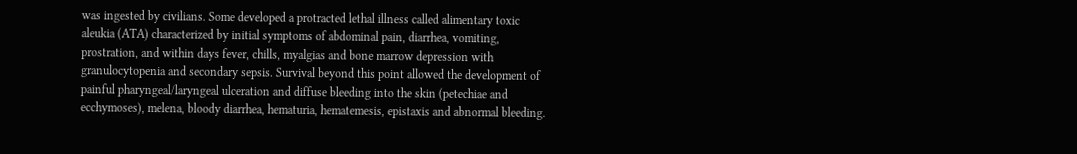was ingested by civilians. Some developed a protracted lethal illness called alimentary toxic aleukia (ATA) characterized by initial symptoms of abdominal pain, diarrhea, vomiting, prostration, and within days fever, chills, myalgias and bone marrow depression with granulocytopenia and secondary sepsis. Survival beyond this point allowed the development of painful pharyngeal/laryngeal ulceration and diffuse bleeding into the skin (petechiae and ecchymoses), melena, bloody diarrhea, hematuria, hematemesis, epistaxis and abnormal bleeding.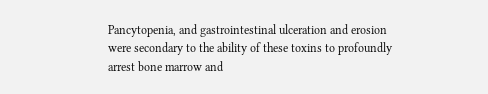Pancytopenia, and gastrointestinal ulceration and erosion were secondary to the ability of these toxins to profoundly arrest bone marrow and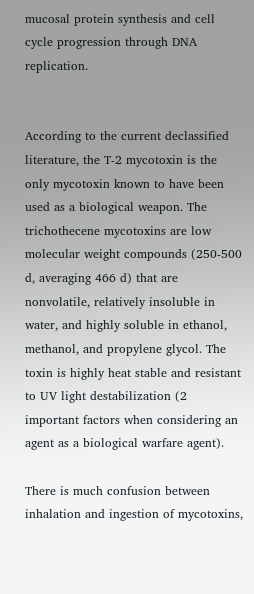mucosal protein synthesis and cell cycle progression through DNA replication.


According to the current declassified literature, the T-2 mycotoxin is the only mycotoxin known to have been used as a biological weapon. The trichothecene mycotoxins are low molecular weight compounds (250-500 d, averaging 466 d) that are nonvolatile, relatively insoluble in water, and highly soluble in ethanol, methanol, and propylene glycol. The toxin is highly heat stable and resistant to UV light destabilization (2 important factors when considering an agent as a biological warfare agent).

There is much confusion between inhalation and ingestion of mycotoxins,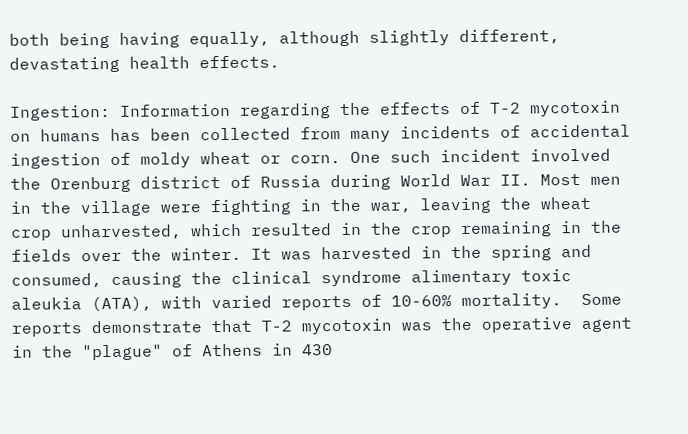both being having equally, although slightly different, devastating health effects.

Ingestion: Information regarding the effects of T-2 mycotoxin on humans has been collected from many incidents of accidental ingestion of moldy wheat or corn. One such incident involved the Orenburg district of Russia during World War II. Most men in the village were fighting in the war, leaving the wheat crop unharvested, which resulted in the crop remaining in the fields over the winter. It was harvested in the spring and consumed, causing the clinical syndrome alimentary toxic aleukia (ATA), with varied reports of 10-60% mortality.  Some reports demonstrate that T-2 mycotoxin was the operative agent in the "plague" of Athens in 430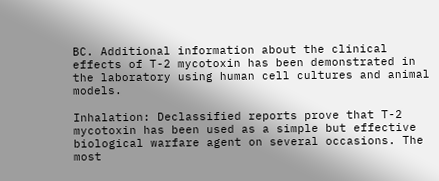BC. Additional information about the clinical effects of T-2 mycotoxin has been demonstrated in the laboratory using human cell cultures and animal models.

Inhalation: Declassified reports prove that T-2 mycotoxin has been used as a simple but effective biological warfare agent on several occasions. The most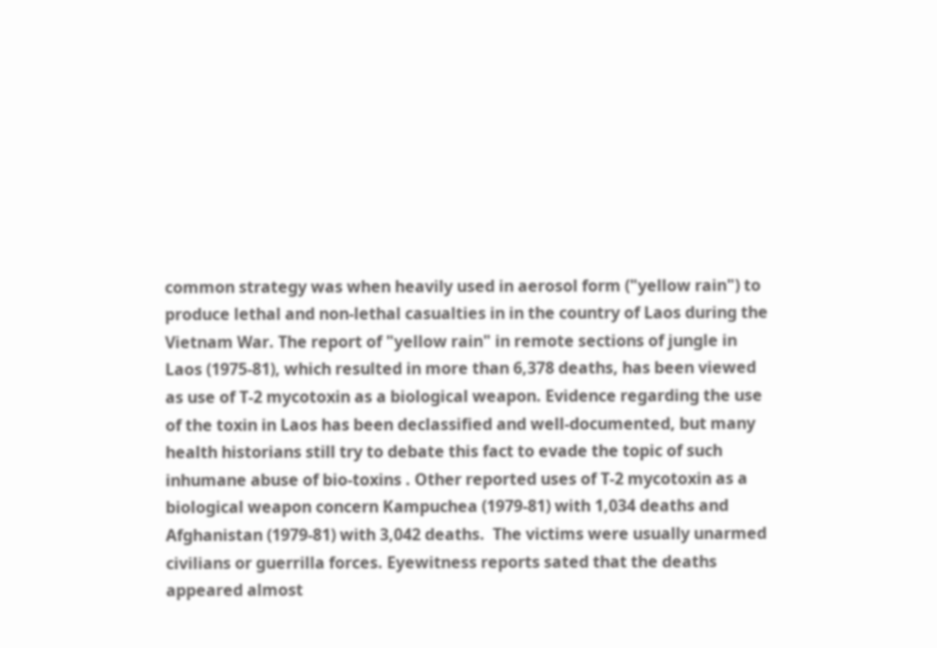common strategy was when heavily used in aerosol form ("yellow rain") to produce lethal and non-lethal casualties in in the country of Laos during the Vietnam War. The report of "yellow rain" in remote sections of jungle in Laos (1975-81), which resulted in more than 6,378 deaths, has been viewed as use of T-2 mycotoxin as a biological weapon. Evidence regarding the use of the toxin in Laos has been declassified and well-documented, but many health historians still try to debate this fact to evade the topic of such inhumane abuse of bio-toxins . Other reported uses of T-2 mycotoxin as a biological weapon concern Kampuchea (1979-81) with 1,034 deaths and Afghanistan (1979-81) with 3,042 deaths.  The victims were usually unarmed civilians or guerrilla forces. Eyewitness reports sated that the deaths appeared almost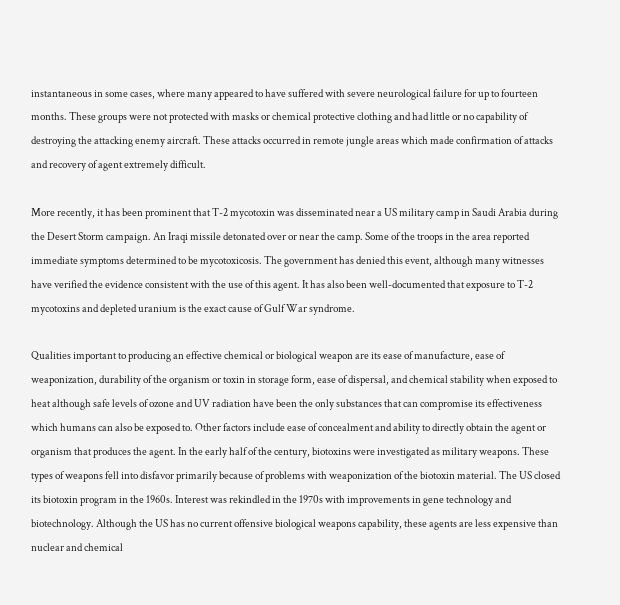instantaneous in some cases, where many appeared to have suffered with severe neurological failure for up to fourteen months. These groups were not protected with masks or chemical protective clothing and had little or no capability of destroying the attacking enemy aircraft. These attacks occurred in remote jungle areas which made confirmation of attacks and recovery of agent extremely difficult.

More recently, it has been prominent that T-2 mycotoxin was disseminated near a US military camp in Saudi Arabia during the Desert Storm campaign. An Iraqi missile detonated over or near the camp. Some of the troops in the area reported immediate symptoms determined to be mycotoxicosis. The government has denied this event, although many witnesses have verified the evidence consistent with the use of this agent. It has also been well-documented that exposure to T-2 mycotoxins and depleted uranium is the exact cause of Gulf War syndrome.

Qualities important to producing an effective chemical or biological weapon are its ease of manufacture, ease of weaponization, durability of the organism or toxin in storage form, ease of dispersal, and chemical stability when exposed to heat although safe levels of ozone and UV radiation have been the only substances that can compromise its effectiveness which humans can also be exposed to. Other factors include ease of concealment and ability to directly obtain the agent or organism that produces the agent. In the early half of the century, biotoxins were investigated as military weapons. These types of weapons fell into disfavor primarily because of problems with weaponization of the biotoxin material. The US closed its biotoxin program in the 1960s. Interest was rekindled in the 1970s with improvements in gene technology and biotechnology. Although the US has no current offensive biological weapons capability, these agents are less expensive than nuclear and chemical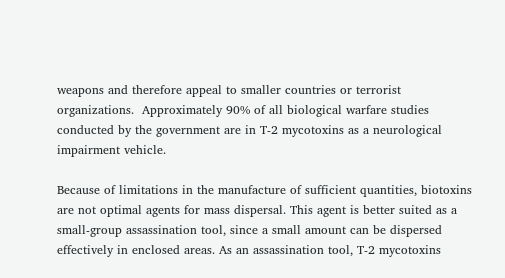weapons and therefore appeal to smaller countries or terrorist organizations.  Approximately 90% of all biological warfare studies conducted by the government are in T-2 mycotoxins as a neurological impairment vehicle.

Because of limitations in the manufacture of sufficient quantities, biotoxins are not optimal agents for mass dispersal. This agent is better suited as a small-group assassination tool, since a small amount can be dispersed effectively in enclosed areas. As an assassination tool, T-2 mycotoxins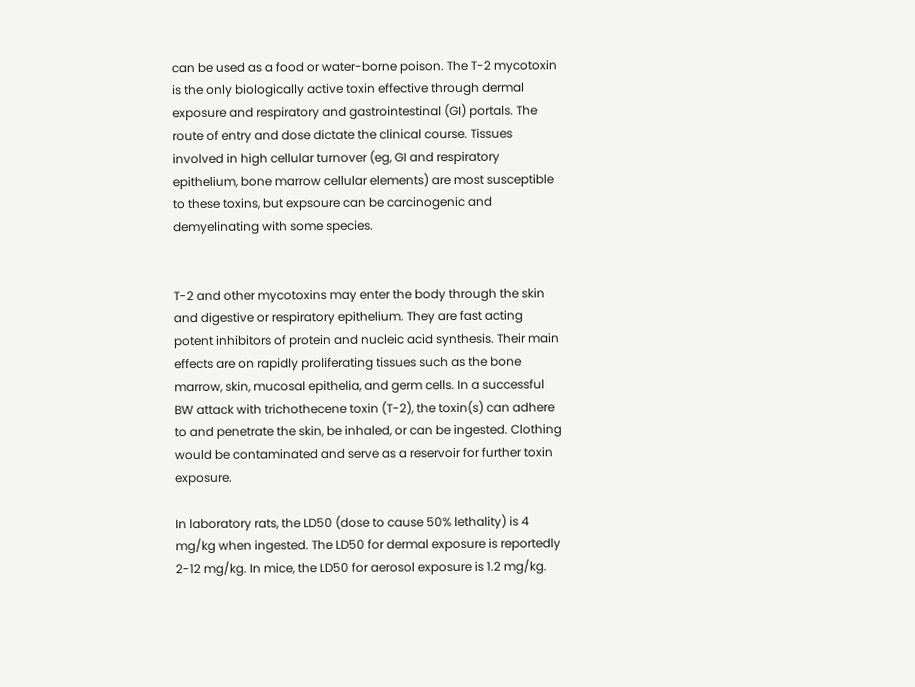can be used as a food or water-borne poison. The T-2 mycotoxin is the only biologically active toxin effective through dermal exposure and respiratory and gastrointestinal (GI) portals. The route of entry and dose dictate the clinical course. Tissues involved in high cellular turnover (eg, GI and respiratory epithelium, bone marrow cellular elements) are most susceptible to these toxins, but expsoure can be carcinogenic and demyelinating with some species.


T-2 and other mycotoxins may enter the body through the skin and digestive or respiratory epithelium. They are fast acting potent inhibitors of protein and nucleic acid synthesis. Their main effects are on rapidly proliferating tissues such as the bone marrow, skin, mucosal epithelia, and germ cells. In a successful BW attack with trichothecene toxin (T-2), the toxin(s) can adhere to and penetrate the skin, be inhaled, or can be ingested. Clothing would be contaminated and serve as a reservoir for further toxin exposure.

In laboratory rats, the LD50 (dose to cause 50% lethality) is 4 mg/kg when ingested. The LD50 for dermal exposure is reportedly 2-12 mg/kg. In mice, the LD50 for aerosol exposure is 1.2 mg/kg.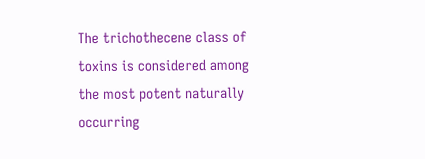The trichothecene class of toxins is considered among the most potent naturally occurring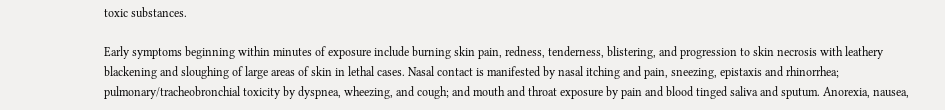toxic substances.

Early symptoms beginning within minutes of exposure include burning skin pain, redness, tenderness, blistering, and progression to skin necrosis with leathery blackening and sloughing of large areas of skin in lethal cases. Nasal contact is manifested by nasal itching and pain, sneezing, epistaxis and rhinorrhea; pulmonary/tracheobronchial toxicity by dyspnea, wheezing, and cough; and mouth and throat exposure by pain and blood tinged saliva and sputum. Anorexia, nausea,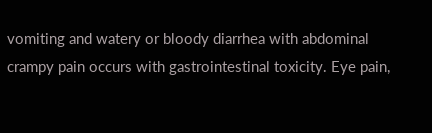vomiting and watery or bloody diarrhea with abdominal crampy pain occurs with gastrointestinal toxicity. Eye pain,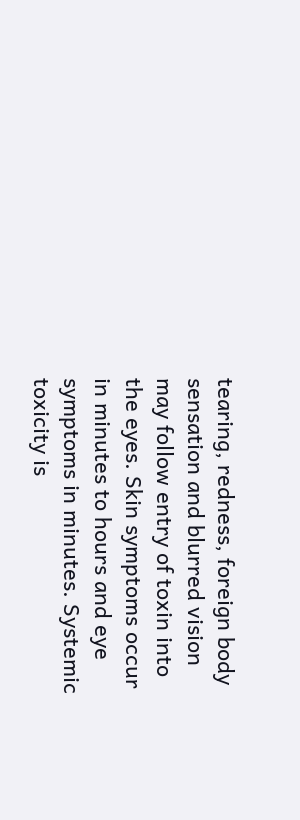tearing, redness, foreign body sensation and blurred vision may follow entry of toxin into the eyes. Skin symptoms occur in minutes to hours and eye symptoms in minutes. Systemic toxicity is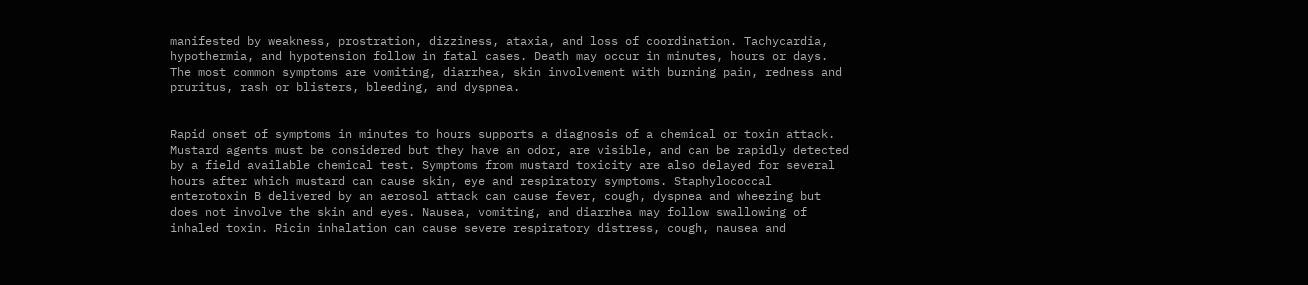manifested by weakness, prostration, dizziness, ataxia, and loss of coordination. Tachycardia, hypothermia, and hypotension follow in fatal cases. Death may occur in minutes, hours or days. The most common symptoms are vomiting, diarrhea, skin involvement with burning pain, redness and pruritus, rash or blisters, bleeding, and dyspnea.


Rapid onset of symptoms in minutes to hours supports a diagnosis of a chemical or toxin attack. Mustard agents must be considered but they have an odor, are visible, and can be rapidly detected by a field available chemical test. Symptoms from mustard toxicity are also delayed for several hours after which mustard can cause skin, eye and respiratory symptoms. Staphylococcal enterotoxin B delivered by an aerosol attack can cause fever, cough, dyspnea and wheezing but does not involve the skin and eyes. Nausea, vomiting, and diarrhea may follow swallowing of inhaled toxin. Ricin inhalation can cause severe respiratory distress, cough, nausea and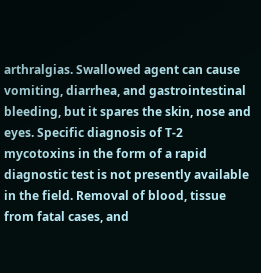arthralgias. Swallowed agent can cause vomiting, diarrhea, and gastrointestinal bleeding, but it spares the skin, nose and eyes. Specific diagnosis of T-2 mycotoxins in the form of a rapid diagnostic test is not presently available in the field. Removal of blood, tissue from fatal cases, and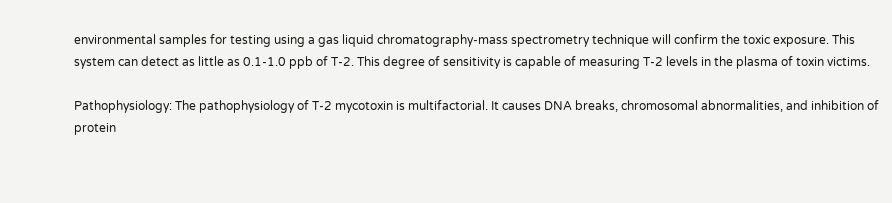environmental samples for testing using a gas liquid chromatography-mass spectrometry technique will confirm the toxic exposure. This system can detect as little as 0.1-1.0 ppb of T-2. This degree of sensitivity is capable of measuring T-2 levels in the plasma of toxin victims.

Pathophysiology: The pathophysiology of T-2 mycotoxin is multifactorial. It causes DNA breaks, chromosomal abnormalities, and inhibition of protein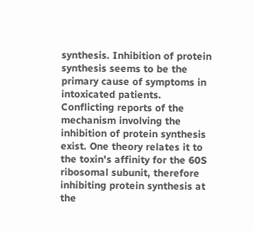synthesis. Inhibition of protein synthesis seems to be the primary cause of symptoms in intoxicated patients. Conflicting reports of the mechanism involving the inhibition of protein synthesis exist. One theory relates it to the toxin's affinity for the 60S ribosomal subunit, therefore inhibiting protein synthesis at the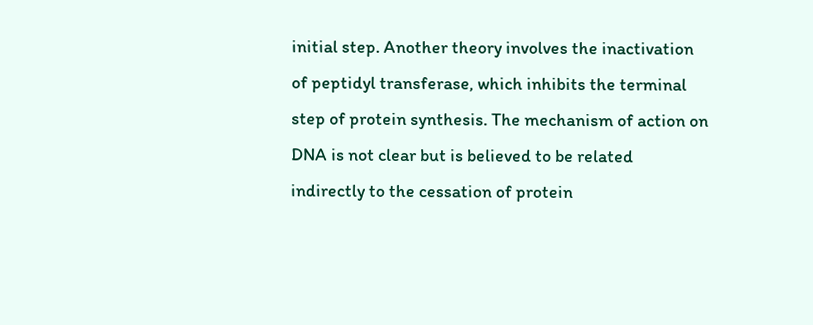initial step. Another theory involves the inactivation of peptidyl transferase, which inhibits the terminal step of protein synthesis. The mechanism of action on DNA is not clear but is believed to be related indirectly to the cessation of protein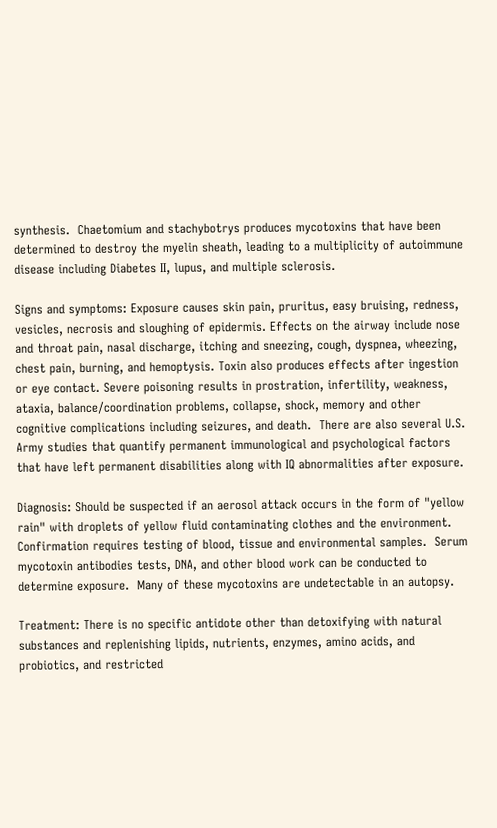synthesis.  Chaetomium and stachybotrys produces mycotoxins that have been determined to destroy the myelin sheath, leading to a multiplicity of autoimmune disease including Diabetes II, lupus, and multiple sclerosis.

Signs and symptoms: Exposure causes skin pain, pruritus, easy bruising, redness, vesicles, necrosis and sloughing of epidermis. Effects on the airway include nose and throat pain, nasal discharge, itching and sneezing, cough, dyspnea, wheezing, chest pain, burning, and hemoptysis. Toxin also produces effects after ingestion or eye contact. Severe poisoning results in prostration, infertility, weakness, ataxia, balance/coordination problems, collapse, shock, memory and other cognitive complications including seizures, and death.  There are also several U.S. Army studies that quantify permanent immunological and psychological factors that have left permanent disabilities along with IQ abnormalities after exposure.

Diagnosis: Should be suspected if an aerosol attack occurs in the form of "yellow rain" with droplets of yellow fluid contaminating clothes and the environment. Confirmation requires testing of blood, tissue and environmental samples.  Serum mycotoxin antibodies tests, DNA, and other blood work can be conducted to determine exposure.  Many of these mycotoxins are undetectable in an autopsy.

Treatment: There is no specific antidote other than detoxifying with natural substances and replenishing lipids, nutrients, enzymes, amino acids, and probiotics, and restricted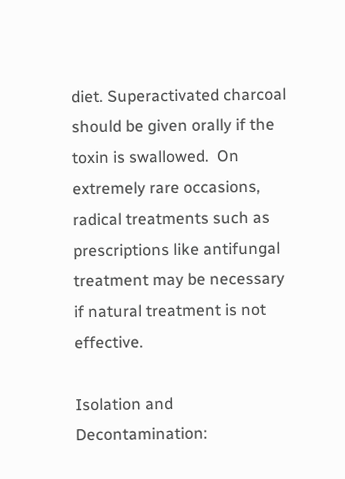diet. Superactivated charcoal should be given orally if the toxin is swallowed.  On extremely rare occasions, radical treatments such as prescriptions like antifungal treatment may be necessary if natural treatment is not effective.

Isolation and Decontamination: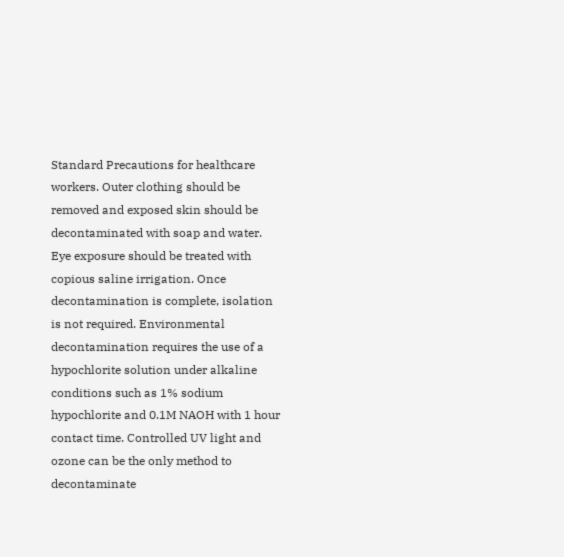Standard Precautions for healthcare workers. Outer clothing should be removed and exposed skin should be decontaminated with soap and water. Eye exposure should be treated with copious saline irrigation. Once decontamination is complete, isolation is not required. Environmental decontamination requires the use of a hypochlorite solution under alkaline conditions such as 1% sodium hypochlorite and 0.1M NAOH with 1 hour contact time. Controlled UV light and ozone can be the only method to decontaminate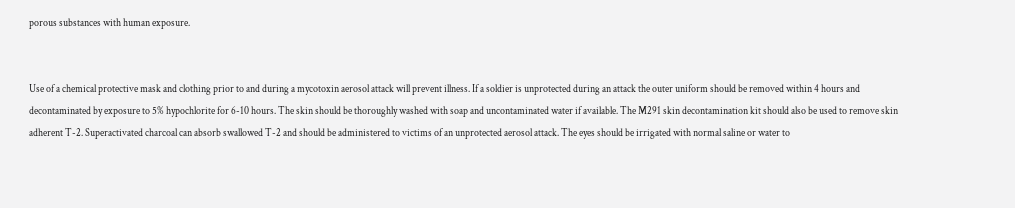porous substances with human exposure.


Use of a chemical protective mask and clothing prior to and during a mycotoxin aerosol attack will prevent illness. If a soldier is unprotected during an attack the outer uniform should be removed within 4 hours and decontaminated by exposure to 5% hypochlorite for 6-10 hours. The skin should be thoroughly washed with soap and uncontaminated water if available. The M291 skin decontamination kit should also be used to remove skin adherent T-2. Superactivated charcoal can absorb swallowed T-2 and should be administered to victims of an unprotected aerosol attack. The eyes should be irrigated with normal saline or water to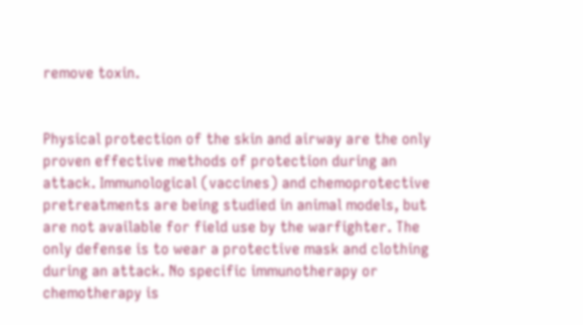remove toxin.


Physical protection of the skin and airway are the only proven effective methods of protection during an attack. Immunological (vaccines) and chemoprotective pretreatments are being studied in animal models, but are not available for field use by the warfighter. The only defense is to wear a protective mask and clothing during an attack. No specific immunotherapy or chemotherapy is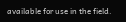available for use in the field.